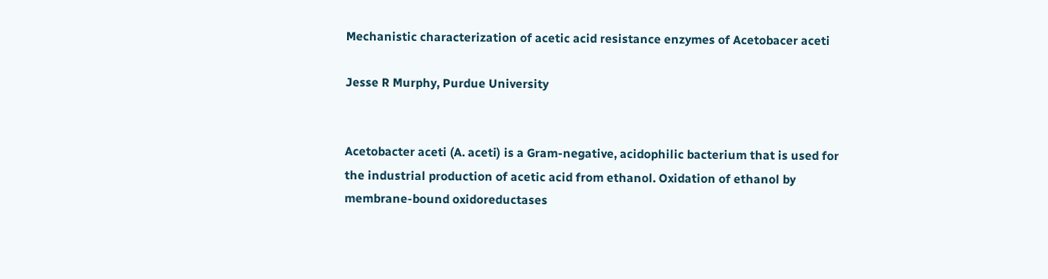Mechanistic characterization of acetic acid resistance enzymes of Acetobacer aceti

Jesse R Murphy, Purdue University


Acetobacter aceti (A. aceti) is a Gram-negative, acidophilic bacterium that is used for the industrial production of acetic acid from ethanol. Oxidation of ethanol by membrane-bound oxidoreductases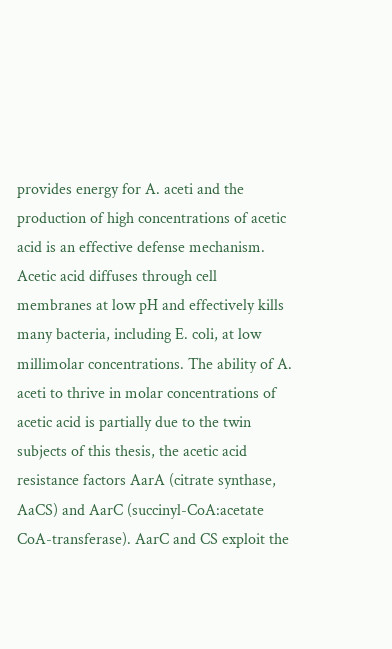provides energy for A. aceti and the production of high concentrations of acetic acid is an effective defense mechanism. Acetic acid diffuses through cell membranes at low pH and effectively kills many bacteria, including E. coli, at low millimolar concentrations. The ability of A. aceti to thrive in molar concentrations of acetic acid is partially due to the twin subjects of this thesis, the acetic acid resistance factors AarA (citrate synthase, AaCS) and AarC (succinyl-CoA:acetate CoA-transferase). AarC and CS exploit the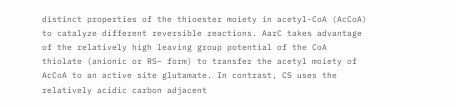distinct properties of the thioester moiety in acetyl-CoA (AcCoA) to catalyze different reversible reactions. AarC takes advantage of the relatively high leaving group potential of the CoA thiolate (anionic or RS– form) to transfer the acetyl moiety of AcCoA to an active site glutamate. In contrast, CS uses the relatively acidic carbon adjacent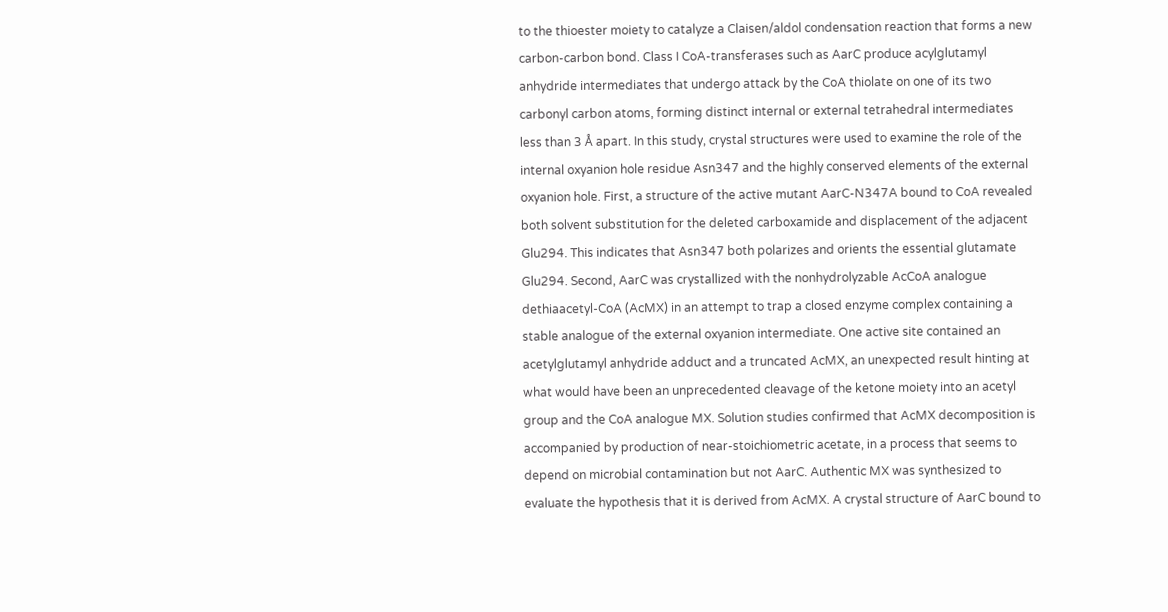to the thioester moiety to catalyze a Claisen/aldol condensation reaction that forms a new carbon-carbon bond. Class I CoA-transferases such as AarC produce acylglutamyl anhydride intermediates that undergo attack by the CoA thiolate on one of its two carbonyl carbon atoms, forming distinct internal or external tetrahedral intermediates less than 3 Å apart. In this study, crystal structures were used to examine the role of the internal oxyanion hole residue Asn347 and the highly conserved elements of the external oxyanion hole. First, a structure of the active mutant AarC-N347A bound to CoA revealed both solvent substitution for the deleted carboxamide and displacement of the adjacent Glu294. This indicates that Asn347 both polarizes and orients the essential glutamate Glu294. Second, AarC was crystallized with the nonhydrolyzable AcCoA analogue dethiaacetyl-CoA (AcMX) in an attempt to trap a closed enzyme complex containing a stable analogue of the external oxyanion intermediate. One active site contained an acetylglutamyl anhydride adduct and a truncated AcMX, an unexpected result hinting at what would have been an unprecedented cleavage of the ketone moiety into an acetyl group and the CoA analogue MX. Solution studies confirmed that AcMX decomposition is accompanied by production of near-stoichiometric acetate, in a process that seems to depend on microbial contamination but not AarC. Authentic MX was synthesized to evaluate the hypothesis that it is derived from AcMX. A crystal structure of AarC bound to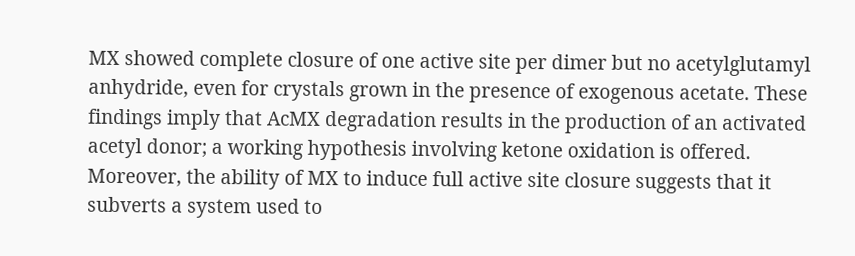MX showed complete closure of one active site per dimer but no acetylglutamyl anhydride, even for crystals grown in the presence of exogenous acetate. These findings imply that AcMX degradation results in the production of an activated acetyl donor; a working hypothesis involving ketone oxidation is offered. Moreover, the ability of MX to induce full active site closure suggests that it subverts a system used to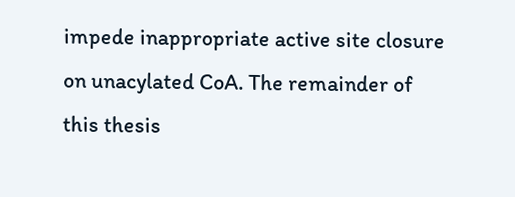impede inappropriate active site closure on unacylated CoA. The remainder of this thesis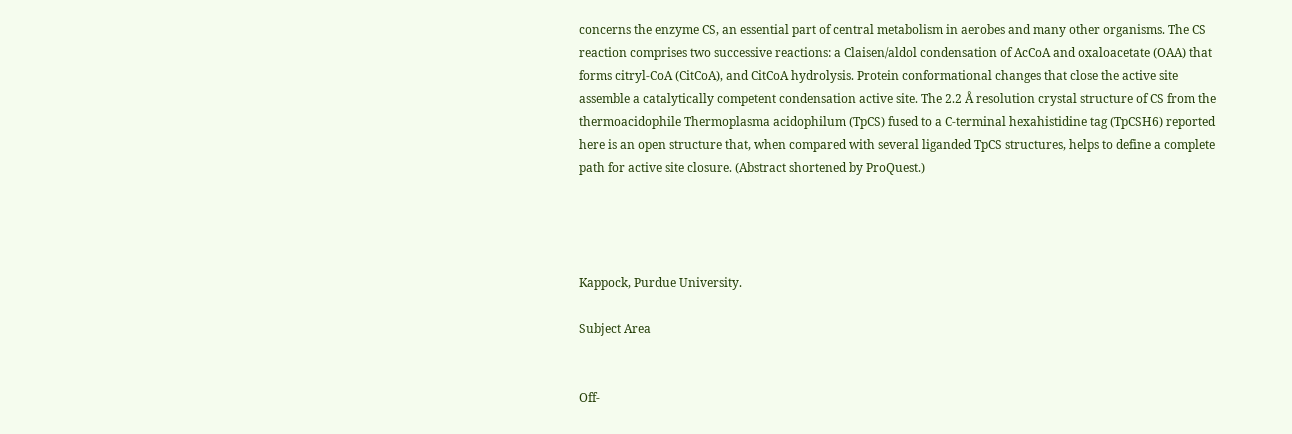concerns the enzyme CS, an essential part of central metabolism in aerobes and many other organisms. The CS reaction comprises two successive reactions: a Claisen/aldol condensation of AcCoA and oxaloacetate (OAA) that forms citryl-CoA (CitCoA), and CitCoA hydrolysis. Protein conformational changes that close the active site assemble a catalytically competent condensation active site. The 2.2 Å resolution crystal structure of CS from the thermoacidophile Thermoplasma acidophilum (TpCS) fused to a C-terminal hexahistidine tag (TpCSH6) reported here is an open structure that, when compared with several liganded TpCS structures, helps to define a complete path for active site closure. (Abstract shortened by ProQuest.)




Kappock, Purdue University.

Subject Area


Off-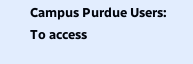Campus Purdue Users:
To access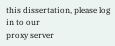this dissertation, please log in to our
proxy server